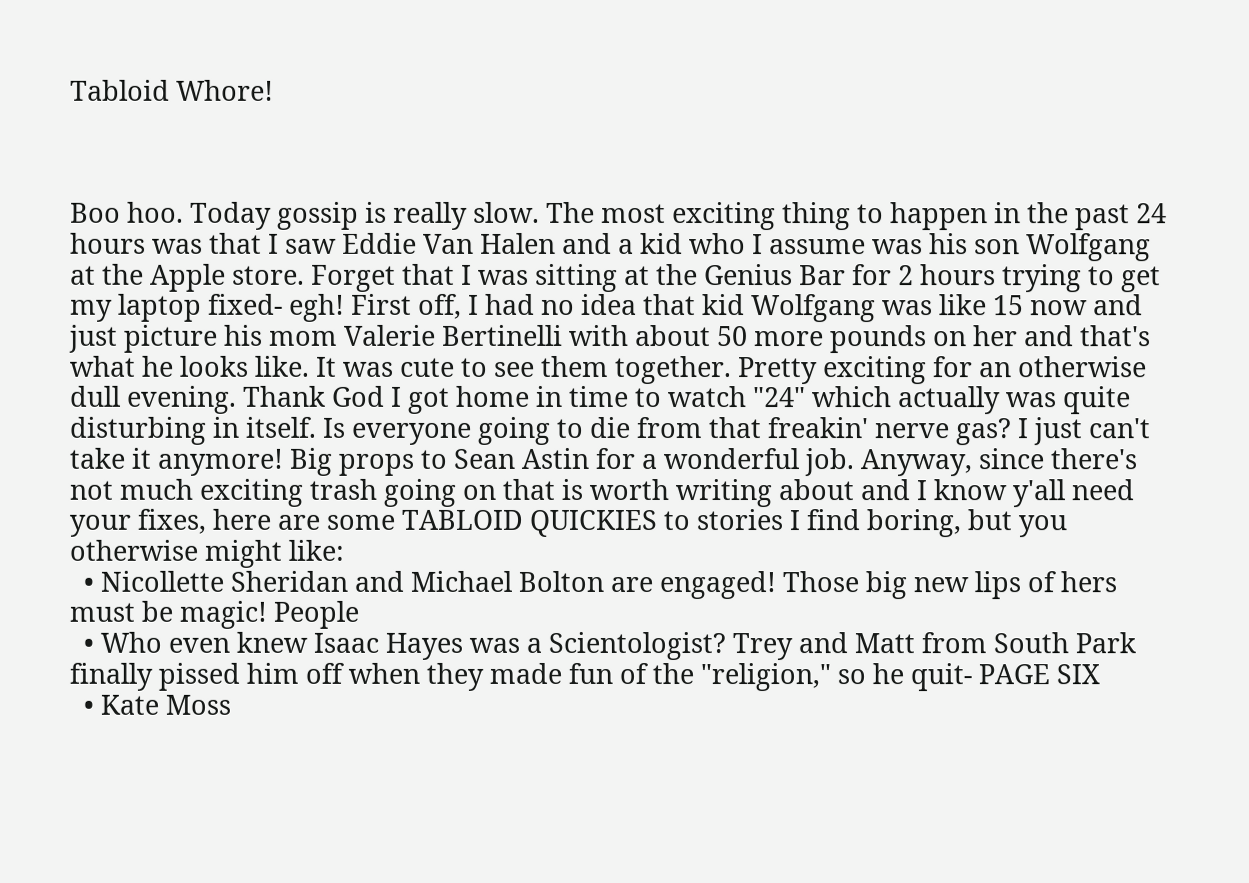Tabloid Whore!



Boo hoo. Today gossip is really slow. The most exciting thing to happen in the past 24 hours was that I saw Eddie Van Halen and a kid who I assume was his son Wolfgang at the Apple store. Forget that I was sitting at the Genius Bar for 2 hours trying to get my laptop fixed- egh! First off, I had no idea that kid Wolfgang was like 15 now and just picture his mom Valerie Bertinelli with about 50 more pounds on her and that's what he looks like. It was cute to see them together. Pretty exciting for an otherwise dull evening. Thank God I got home in time to watch "24" which actually was quite disturbing in itself. Is everyone going to die from that freakin' nerve gas? I just can't take it anymore! Big props to Sean Astin for a wonderful job. Anyway, since there's not much exciting trash going on that is worth writing about and I know y'all need your fixes, here are some TABLOID QUICKIES to stories I find boring, but you otherwise might like:
  • Nicollette Sheridan and Michael Bolton are engaged! Those big new lips of hers must be magic! People
  • Who even knew Isaac Hayes was a Scientologist? Trey and Matt from South Park finally pissed him off when they made fun of the "religion," so he quit- PAGE SIX
  • Kate Moss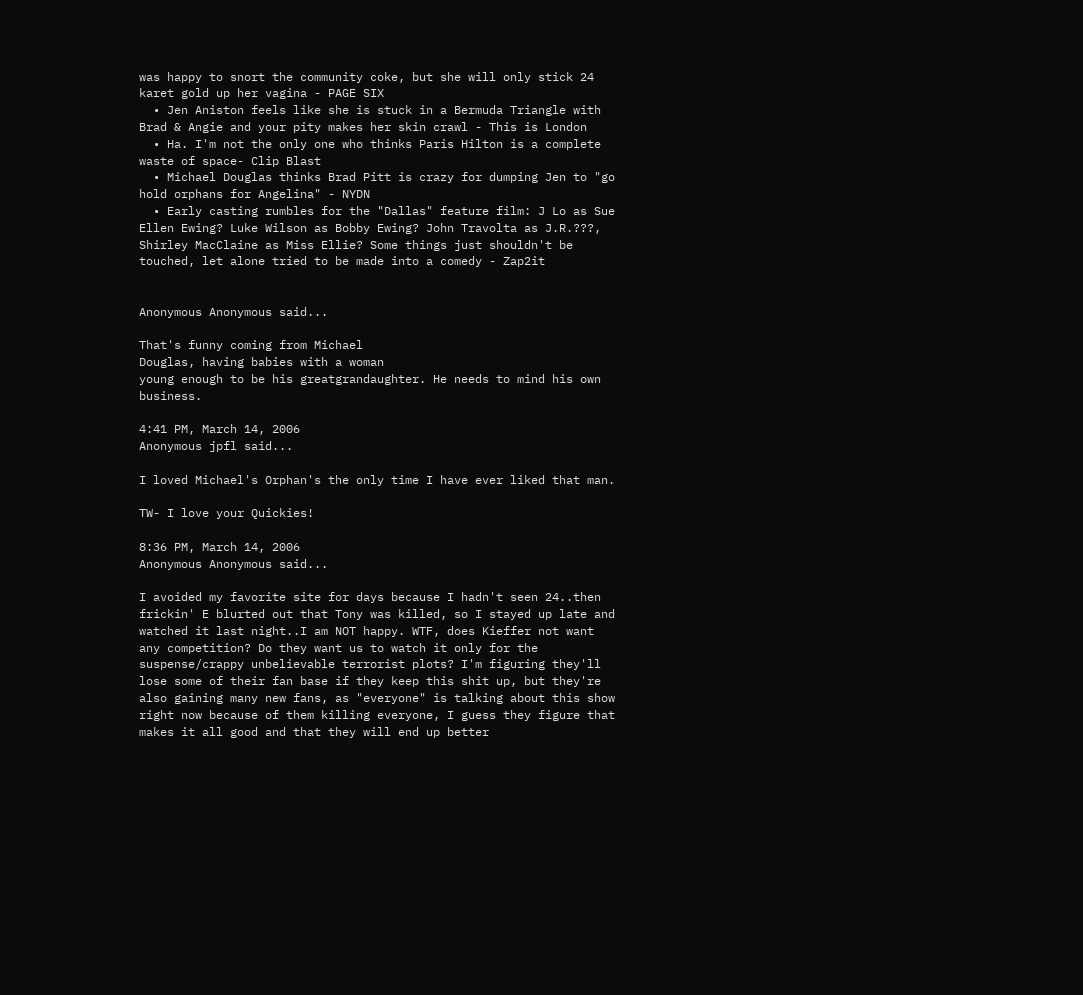was happy to snort the community coke, but she will only stick 24 karet gold up her vagina - PAGE SIX
  • Jen Aniston feels like she is stuck in a Bermuda Triangle with Brad & Angie and your pity makes her skin crawl - This is London
  • Ha. I'm not the only one who thinks Paris Hilton is a complete waste of space- Clip Blast
  • Michael Douglas thinks Brad Pitt is crazy for dumping Jen to "go hold orphans for Angelina" - NYDN
  • Early casting rumbles for the "Dallas" feature film: J Lo as Sue Ellen Ewing? Luke Wilson as Bobby Ewing? John Travolta as J.R.???, Shirley MacClaine as Miss Ellie? Some things just shouldn't be touched, let alone tried to be made into a comedy - Zap2it


Anonymous Anonymous said...

That's funny coming from Michael
Douglas, having babies with a woman
young enough to be his greatgrandaughter. He needs to mind his own business.

4:41 PM, March 14, 2006
Anonymous jpfl said...

I loved Michael's Orphan's the only time I have ever liked that man.

TW- I love your Quickies!

8:36 PM, March 14, 2006
Anonymous Anonymous said...

I avoided my favorite site for days because I hadn't seen 24..then frickin' E blurted out that Tony was killed, so I stayed up late and watched it last night..I am NOT happy. WTF, does Kieffer not want any competition? Do they want us to watch it only for the suspense/crappy unbelievable terrorist plots? I'm figuring they'll lose some of their fan base if they keep this shit up, but they're also gaining many new fans, as "everyone" is talking about this show right now because of them killing everyone, I guess they figure that makes it all good and that they will end up better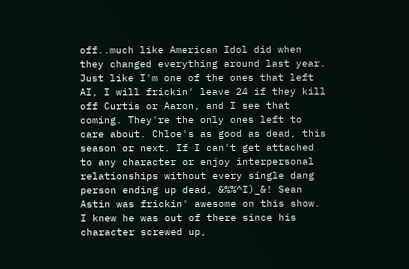off..much like American Idol did when they changed everything around last year. Just like I'm one of the ones that left AI, I will frickin' leave 24 if they kill off Curtis or Aaron, and I see that coming. They're the only ones left to care about. Chloe's as good as dead, this season or next. If I can't get attached to any character or enjoy interpersonal relationships without every single dang person ending up dead, &%%^I)_&! Sean Astin was frickin' awesome on this show. I knew he was out of there since his character screwed up,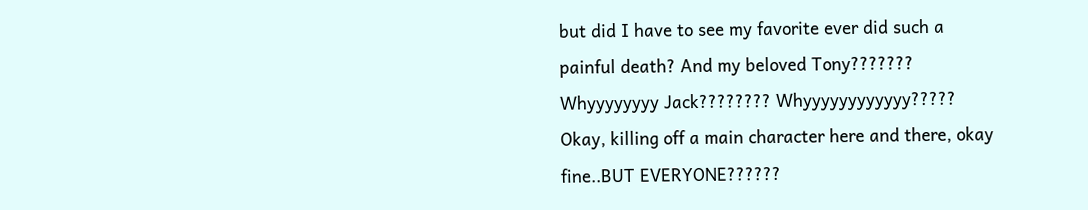but did I have to see my favorite ever did such a painful death? And my beloved Tony??????? Whyyyyyyyy Jack???????? Whyyyyyyyyyyyy????? Okay, killing off a main character here and there, okay fine..BUT EVERYONE??????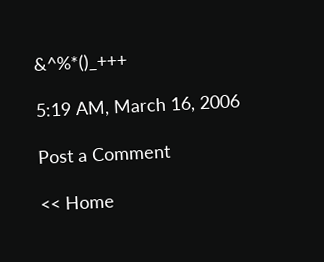&^%*()_+++

5:19 AM, March 16, 2006

Post a Comment

<< Home